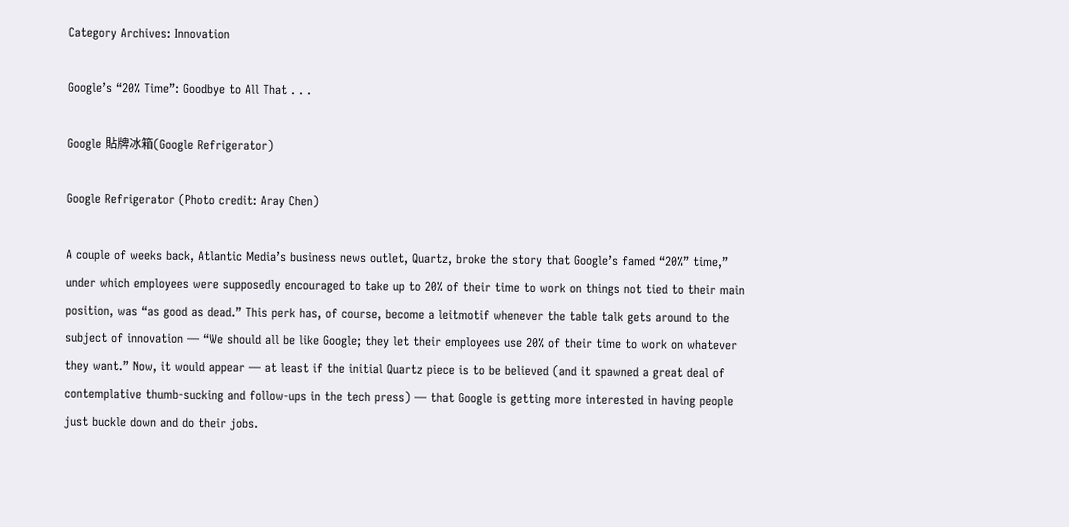Category Archives: Innovation

Google’s “20% Time”: Goodbye to All That . . .

Google 貼牌冰箱(Google Refrigerator)

Google Refrigerator (Photo credit: Aray Chen)

A couple of weeks back, Atlantic Media’s business news outlet, Quartz, broke the story that Google’s famed “20%” time,” under which employees were supposedly encouraged to take up to 20% of their time to work on things not tied to their main position, was “as good as dead.” This perk has, of course, become a leitmotif whenever the table talk gets around to the subject of innovation — “We should all be like Google; they let their employees use 20% of their time to work on whatever they want.” Now, it would appear — at least if the initial Quartz piece is to be believed (and it spawned a great deal of contemplative thumb-sucking and follow-ups in the tech press) — that Google is getting more interested in having people just buckle down and do their jobs.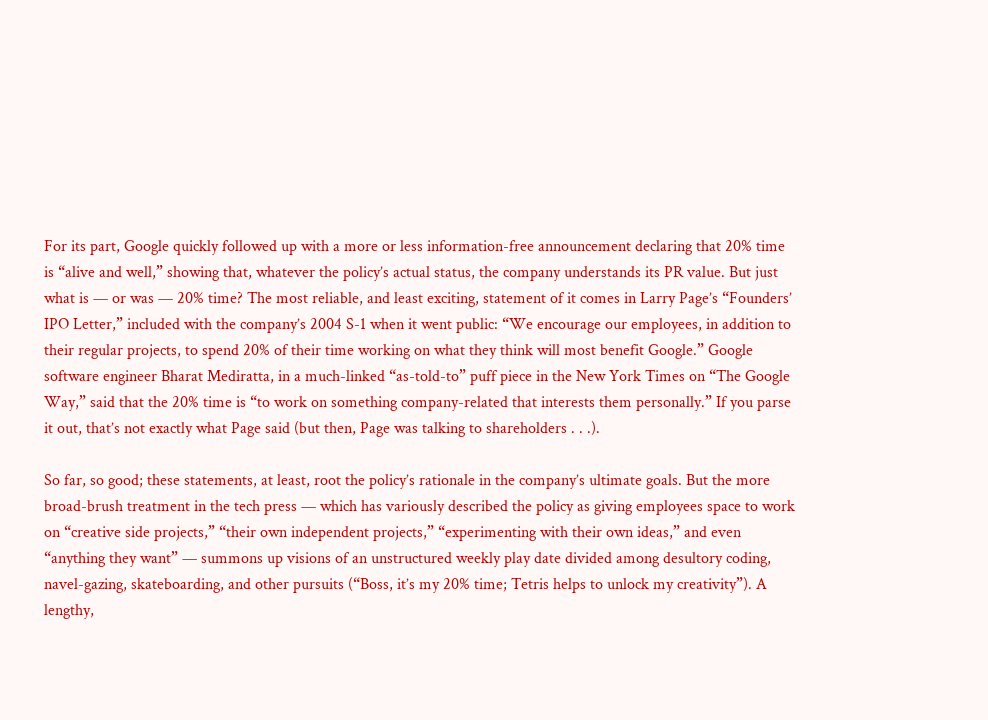For its part, Google quickly followed up with a more or less information-free announcement declaring that 20% time is “alive and well,” showing that, whatever the policy’s actual status, the company understands its PR value. But just what is — or was — 20% time? The most reliable, and least exciting, statement of it comes in Larry Page’s “Founders’ IPO Letter,” included with the company’s 2004 S-1 when it went public: “We encourage our employees, in addition to their regular projects, to spend 20% of their time working on what they think will most benefit Google.” Google software engineer Bharat Mediratta, in a much-linked “as-told-to” puff piece in the New York Times on “The Google Way,” said that the 20% time is “to work on something company-related that interests them personally.” If you parse it out, that’s not exactly what Page said (but then, Page was talking to shareholders . . .).

So far, so good; these statements, at least, root the policy’s rationale in the company’s ultimate goals. But the more broad-brush treatment in the tech press — which has variously described the policy as giving employees space to work on “creative side projects,” “their own independent projects,” “experimenting with their own ideas,” and even “anything they want” — summons up visions of an unstructured weekly play date divided among desultory coding, navel-gazing, skateboarding, and other pursuits (“Boss, it’s my 20% time; Tetris helps to unlock my creativity”). A lengthy,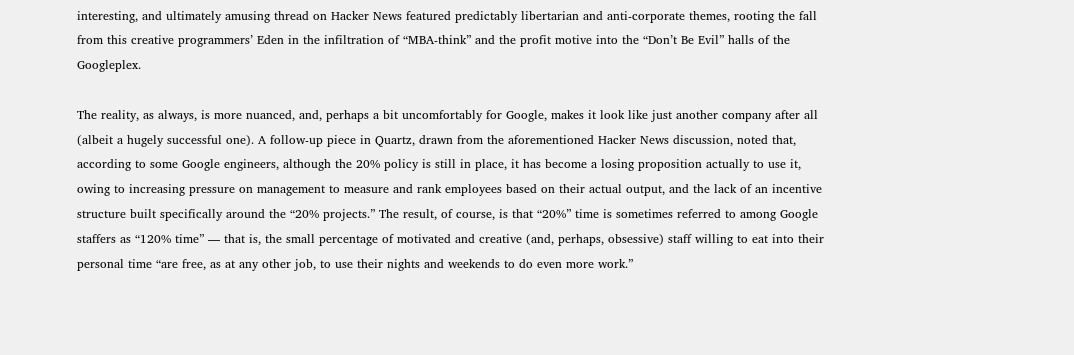interesting, and ultimately amusing thread on Hacker News featured predictably libertarian and anti-corporate themes, rooting the fall from this creative programmers’ Eden in the infiltration of “MBA-think” and the profit motive into the “Don’t Be Evil” halls of the Googleplex.

The reality, as always, is more nuanced, and, perhaps a bit uncomfortably for Google, makes it look like just another company after all (albeit a hugely successful one). A follow-up piece in Quartz, drawn from the aforementioned Hacker News discussion, noted that, according to some Google engineers, although the 20% policy is still in place, it has become a losing proposition actually to use it, owing to increasing pressure on management to measure and rank employees based on their actual output, and the lack of an incentive structure built specifically around the “20% projects.” The result, of course, is that “20%” time is sometimes referred to among Google staffers as “120% time” — that is, the small percentage of motivated and creative (and, perhaps, obsessive) staff willing to eat into their personal time “are free, as at any other job, to use their nights and weekends to do even more work.”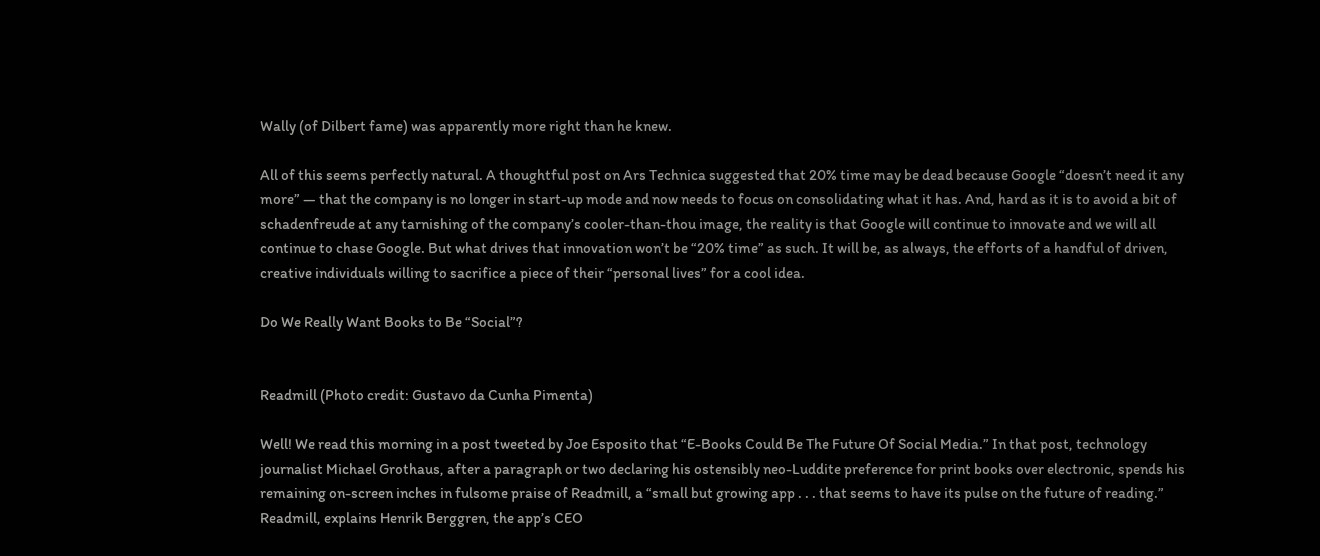Wally (of Dilbert fame) was apparently more right than he knew.

All of this seems perfectly natural. A thoughtful post on Ars Technica suggested that 20% time may be dead because Google “doesn’t need it any more” — that the company is no longer in start-up mode and now needs to focus on consolidating what it has. And, hard as it is to avoid a bit of schadenfreude at any tarnishing of the company’s cooler-than-thou image, the reality is that Google will continue to innovate and we will all continue to chase Google. But what drives that innovation won’t be “20% time” as such. It will be, as always, the efforts of a handful of driven, creative individuals willing to sacrifice a piece of their “personal lives” for a cool idea.

Do We Really Want Books to Be “Social”?


Readmill (Photo credit: Gustavo da Cunha Pimenta)

Well! We read this morning in a post tweeted by Joe Esposito that “E-Books Could Be The Future Of Social Media.” In that post, technology journalist Michael Grothaus, after a paragraph or two declaring his ostensibly neo-Luddite preference for print books over electronic, spends his remaining on-screen inches in fulsome praise of Readmill, a “small but growing app . . . that seems to have its pulse on the future of reading.” Readmill, explains Henrik Berggren, the app’s CEO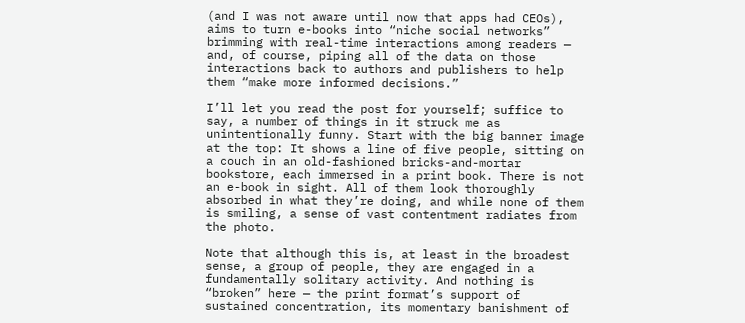(and I was not aware until now that apps had CEOs), aims to turn e-books into “niche social networks” brimming with real-time interactions among readers — and, of course, piping all of the data on those interactions back to authors and publishers to help them “make more informed decisions.”

I’ll let you read the post for yourself; suffice to say, a number of things in it struck me as unintentionally funny. Start with the big banner image at the top: It shows a line of five people, sitting on a couch in an old-fashioned bricks-and-mortar bookstore, each immersed in a print book. There is not an e-book in sight. All of them look thoroughly absorbed in what they’re doing, and while none of them is smiling, a sense of vast contentment radiates from the photo.

Note that although this is, at least in the broadest sense, a group of people, they are engaged in a fundamentally solitary activity. And nothing is “broken” here — the print format’s support of sustained concentration, its momentary banishment of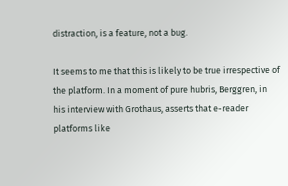distraction, is a feature, not a bug.

It seems to me that this is likely to be true irrespective of the platform. In a moment of pure hubris, Berggren, in his interview with Grothaus, asserts that e-reader platforms like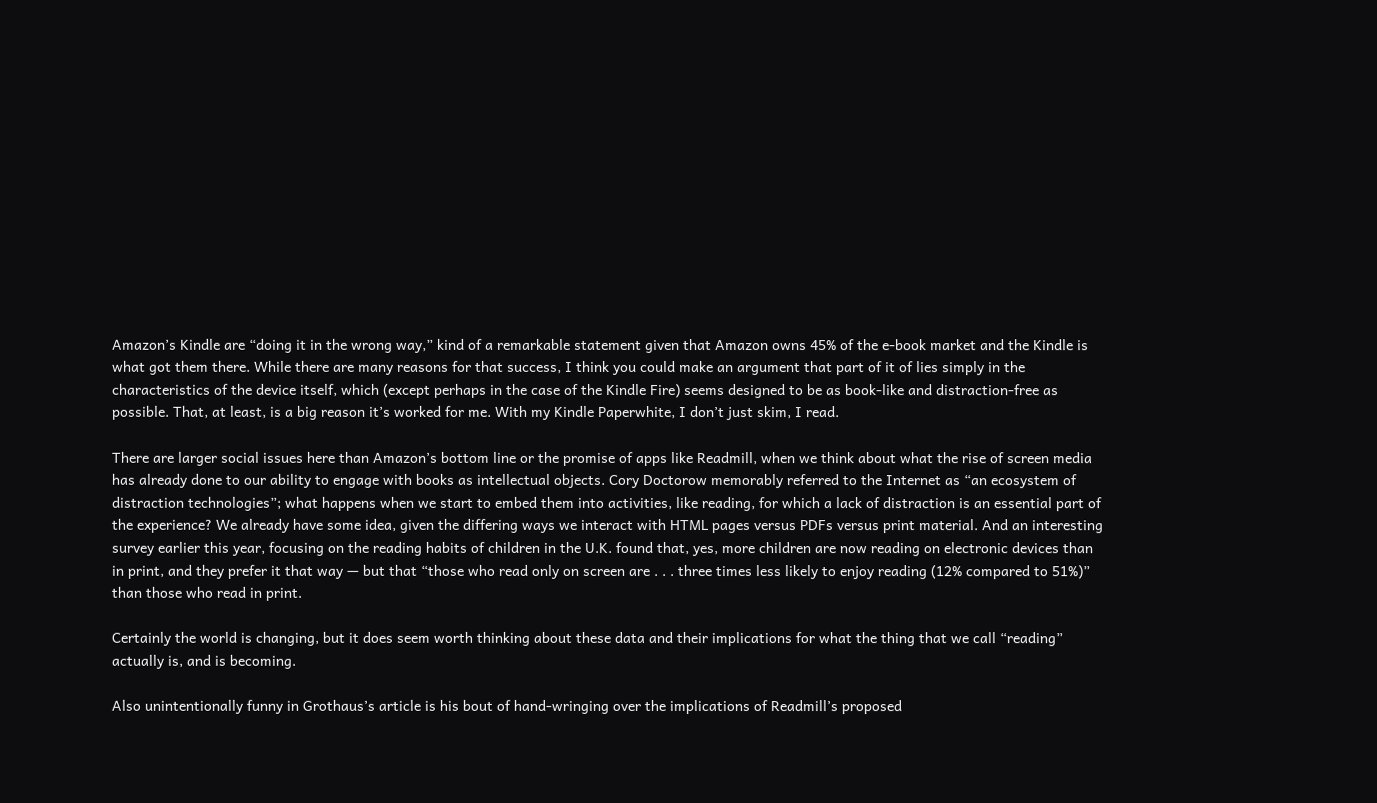Amazon’s Kindle are “doing it in the wrong way,” kind of a remarkable statement given that Amazon owns 45% of the e-book market and the Kindle is what got them there. While there are many reasons for that success, I think you could make an argument that part of it of lies simply in the characteristics of the device itself, which (except perhaps in the case of the Kindle Fire) seems designed to be as book-like and distraction-free as possible. That, at least, is a big reason it’s worked for me. With my Kindle Paperwhite, I don’t just skim, I read.

There are larger social issues here than Amazon’s bottom line or the promise of apps like Readmill, when we think about what the rise of screen media has already done to our ability to engage with books as intellectual objects. Cory Doctorow memorably referred to the Internet as “an ecosystem of distraction technologies”; what happens when we start to embed them into activities, like reading, for which a lack of distraction is an essential part of the experience? We already have some idea, given the differing ways we interact with HTML pages versus PDFs versus print material. And an interesting survey earlier this year, focusing on the reading habits of children in the U.K. found that, yes, more children are now reading on electronic devices than in print, and they prefer it that way — but that “those who read only on screen are . . . three times less likely to enjoy reading (12% compared to 51%)” than those who read in print.

Certainly the world is changing, but it does seem worth thinking about these data and their implications for what the thing that we call “reading” actually is, and is becoming.

Also unintentionally funny in Grothaus’s article is his bout of hand-wringing over the implications of Readmill’s proposed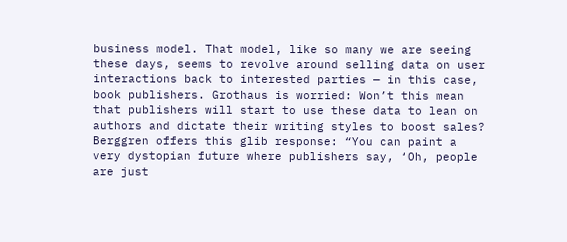business model. That model, like so many we are seeing these days, seems to revolve around selling data on user interactions back to interested parties — in this case, book publishers. Grothaus is worried: Won’t this mean that publishers will start to use these data to lean on authors and dictate their writing styles to boost sales? Berggren offers this glib response: “You can paint a very dystopian future where publishers say, ‘Oh, people are just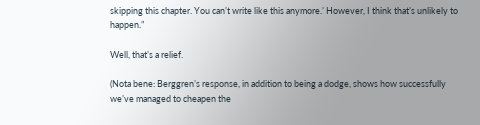skipping this chapter. You can’t write like this anymore.’ However, I think that’s unlikely to happen.”

Well, that’s a relief.

(Nota bene: Berggren’s response, in addition to being a dodge, shows how successfully we’ve managed to cheapen the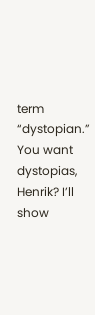term “dystopian.” You want dystopias, Henrik? I’ll show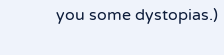you some dystopias.)